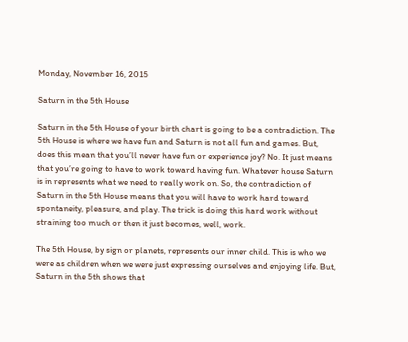Monday, November 16, 2015

Saturn in the 5th House

Saturn in the 5th House of your birth chart is going to be a contradiction. The 5th House is where we have fun and Saturn is not all fun and games. But, does this mean that you’ll never have fun or experience joy? No. It just means that you’re going to have to work toward having fun. Whatever house Saturn is in represents what we need to really work on. So, the contradiction of Saturn in the 5th House means that you will have to work hard toward spontaneity, pleasure, and play. The trick is doing this hard work without straining too much or then it just becomes, well, work.

The 5th House, by sign or planets, represents our inner child. This is who we were as children when we were just expressing ourselves and enjoying life. But, Saturn in the 5th shows that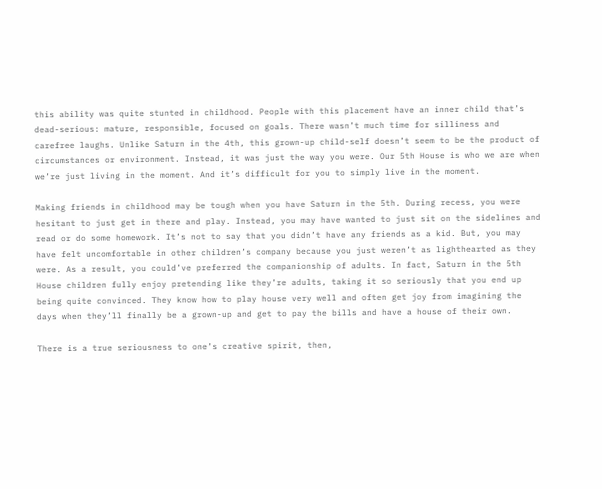this ability was quite stunted in childhood. People with this placement have an inner child that’s dead-serious: mature, responsible, focused on goals. There wasn’t much time for silliness and carefree laughs. Unlike Saturn in the 4th, this grown-up child-self doesn’t seem to be the product of circumstances or environment. Instead, it was just the way you were. Our 5th House is who we are when we’re just living in the moment. And it’s difficult for you to simply live in the moment.

Making friends in childhood may be tough when you have Saturn in the 5th. During recess, you were hesitant to just get in there and play. Instead, you may have wanted to just sit on the sidelines and read or do some homework. It’s not to say that you didn’t have any friends as a kid. But, you may have felt uncomfortable in other children’s company because you just weren’t as lighthearted as they were. As a result, you could’ve preferred the companionship of adults. In fact, Saturn in the 5th House children fully enjoy pretending like they’re adults, taking it so seriously that you end up being quite convinced. They know how to play house very well and often get joy from imagining the days when they’ll finally be a grown-up and get to pay the bills and have a house of their own.

There is a true seriousness to one’s creative spirit, then,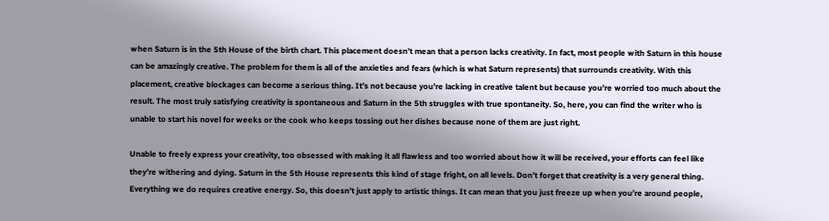when Saturn is in the 5th House of the birth chart. This placement doesn’t mean that a person lacks creativity. In fact, most people with Saturn in this house can be amazingly creative. The problem for them is all of the anxieties and fears (which is what Saturn represents) that surrounds creativity. With this placement, creative blockages can become a serious thing. It’s not because you’re lacking in creative talent but because you’re worried too much about the result. The most truly satisfying creativity is spontaneous and Saturn in the 5th struggles with true spontaneity. So, here, you can find the writer who is unable to start his novel for weeks or the cook who keeps tossing out her dishes because none of them are just right.

Unable to freely express your creativity, too obsessed with making it all flawless and too worried about how it will be received, your efforts can feel like they’re withering and dying. Saturn in the 5th House represents this kind of stage fright, on all levels. Don’t forget that creativity is a very general thing. Everything we do requires creative energy. So, this doesn’t just apply to artistic things. It can mean that you just freeze up when you’re around people,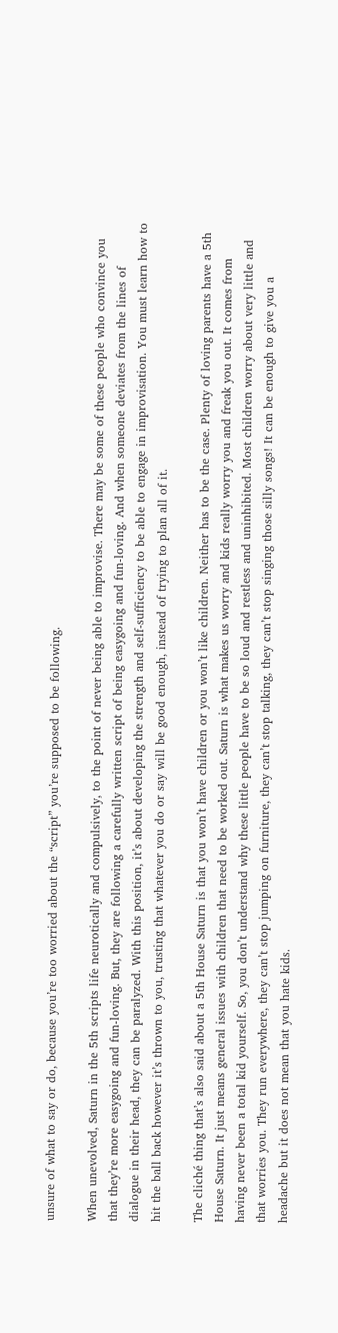unsure of what to say or do, because you’re too worried about the “script” you’re supposed to be following.

When unevolved, Saturn in the 5th scripts life neurotically and compulsively, to the point of never being able to improvise. There may be some of these people who convince you that they’re more easygoing and fun-loving. But, they are following a carefully written script of being easygoing and fun-loving. And when someone deviates from the lines of dialogue in their head, they can be paralyzed. With this position, it’s about developing the strength and self-sufficiency to be able to engage in improvisation. You must learn how to hit the ball back however it’s thrown to you, trusting that whatever you do or say will be good enough, instead of trying to plan all of it.

The cliché thing that’s also said about a 5th House Saturn is that you won’t have children or you won’t like children. Neither has to be the case. Plenty of loving parents have a 5th House Saturn. It just means general issues with children that need to be worked out. Saturn is what makes us worry and kids really worry you and freak you out. It comes from having never been a total kid yourself. So, you don’t understand why these little people have to be so loud and restless and uninhibited. Most children worry about very little and that worries you. They run everywhere, they can’t stop jumping on furniture, they can’t stop talking, they can’t stop singing those silly songs! It can be enough to give you a headache but it does not mean that you hate kids.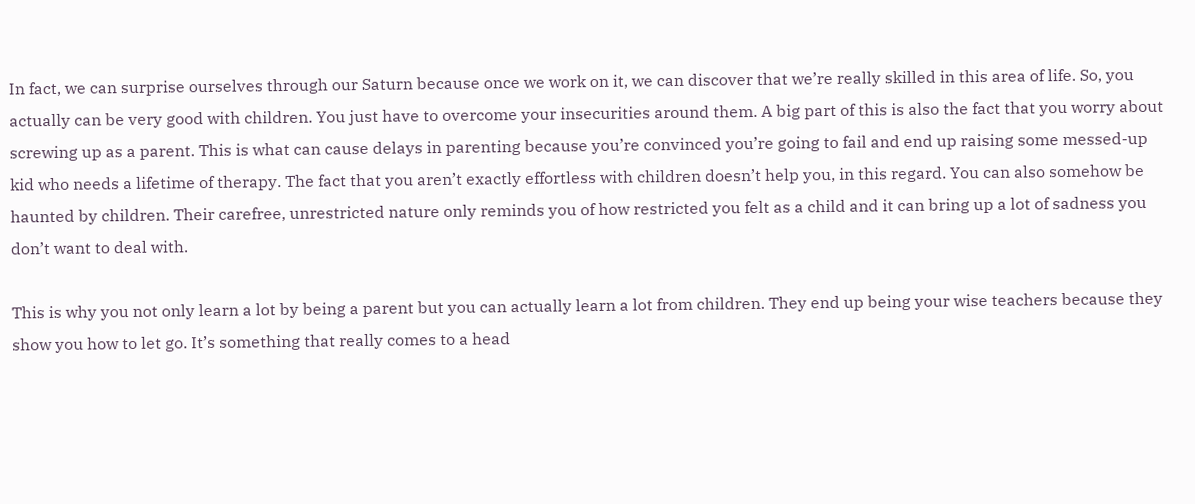In fact, we can surprise ourselves through our Saturn because once we work on it, we can discover that we’re really skilled in this area of life. So, you actually can be very good with children. You just have to overcome your insecurities around them. A big part of this is also the fact that you worry about screwing up as a parent. This is what can cause delays in parenting because you’re convinced you’re going to fail and end up raising some messed-up kid who needs a lifetime of therapy. The fact that you aren’t exactly effortless with children doesn’t help you, in this regard. You can also somehow be haunted by children. Their carefree, unrestricted nature only reminds you of how restricted you felt as a child and it can bring up a lot of sadness you don’t want to deal with.

This is why you not only learn a lot by being a parent but you can actually learn a lot from children. They end up being your wise teachers because they show you how to let go. It’s something that really comes to a head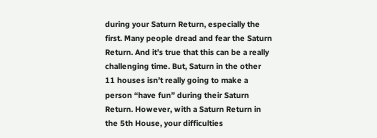during your Saturn Return, especially the first. Many people dread and fear the Saturn Return. And it’s true that this can be a really challenging time. But, Saturn in the other 11 houses isn’t really going to make a person “have fun” during their Saturn Return. However, with a Saturn Return in the 5th House, your difficulties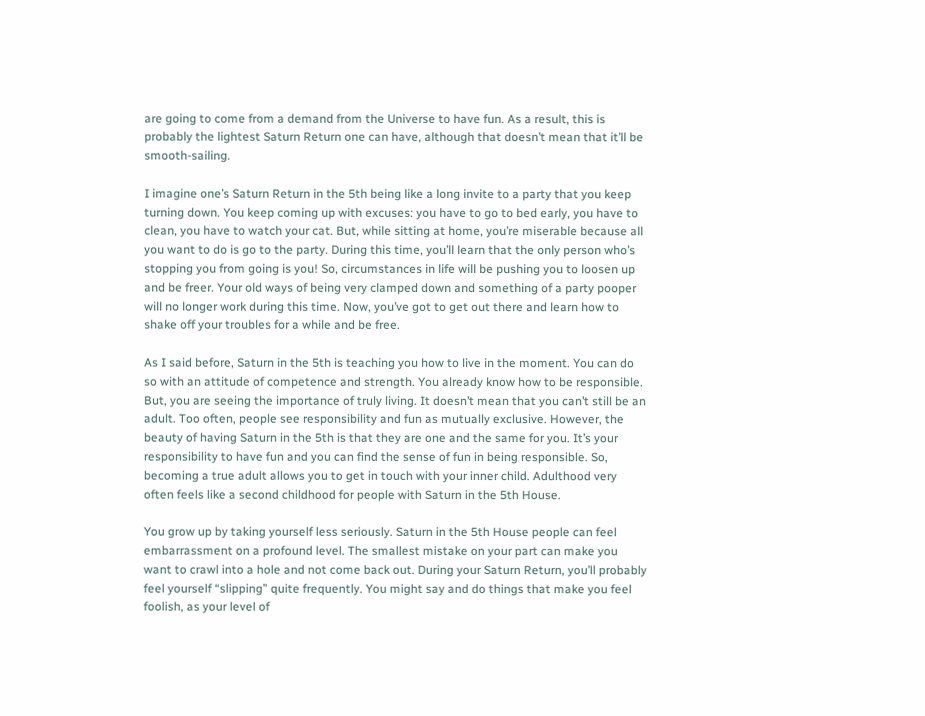are going to come from a demand from the Universe to have fun. As a result, this is probably the lightest Saturn Return one can have, although that doesn’t mean that it’ll be smooth-sailing.

I imagine one’s Saturn Return in the 5th being like a long invite to a party that you keep turning down. You keep coming up with excuses: you have to go to bed early, you have to clean, you have to watch your cat. But, while sitting at home, you’re miserable because all you want to do is go to the party. During this time, you’ll learn that the only person who’s stopping you from going is you! So, circumstances in life will be pushing you to loosen up and be freer. Your old ways of being very clamped down and something of a party pooper will no longer work during this time. Now, you’ve got to get out there and learn how to shake off your troubles for a while and be free.

As I said before, Saturn in the 5th is teaching you how to live in the moment. You can do so with an attitude of competence and strength. You already know how to be responsible. But, you are seeing the importance of truly living. It doesn’t mean that you can’t still be an adult. Too often, people see responsibility and fun as mutually exclusive. However, the beauty of having Saturn in the 5th is that they are one and the same for you. It’s your responsibility to have fun and you can find the sense of fun in being responsible. So, becoming a true adult allows you to get in touch with your inner child. Adulthood very often feels like a second childhood for people with Saturn in the 5th House.

You grow up by taking yourself less seriously. Saturn in the 5th House people can feel embarrassment on a profound level. The smallest mistake on your part can make you want to crawl into a hole and not come back out. During your Saturn Return, you’ll probably feel yourself “slipping” quite frequently. You might say and do things that make you feel foolish, as your level of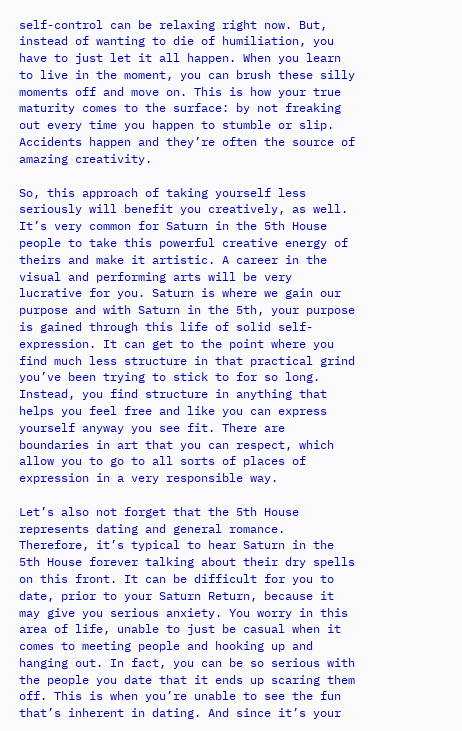self-control can be relaxing right now. But, instead of wanting to die of humiliation, you have to just let it all happen. When you learn to live in the moment, you can brush these silly moments off and move on. This is how your true maturity comes to the surface: by not freaking out every time you happen to stumble or slip. Accidents happen and they’re often the source of amazing creativity.

So, this approach of taking yourself less seriously will benefit you creatively, as well. It’s very common for Saturn in the 5th House people to take this powerful creative energy of theirs and make it artistic. A career in the visual and performing arts will be very lucrative for you. Saturn is where we gain our purpose and with Saturn in the 5th, your purpose is gained through this life of solid self-expression. It can get to the point where you find much less structure in that practical grind you’ve been trying to stick to for so long. Instead, you find structure in anything that helps you feel free and like you can express yourself anyway you see fit. There are boundaries in art that you can respect, which allow you to go to all sorts of places of expression in a very responsible way.

Let’s also not forget that the 5th House represents dating and general romance. Therefore, it’s typical to hear Saturn in the 5th House forever talking about their dry spells on this front. It can be difficult for you to date, prior to your Saturn Return, because it may give you serious anxiety. You worry in this area of life, unable to just be casual when it comes to meeting people and hooking up and hanging out. In fact, you can be so serious with the people you date that it ends up scaring them off. This is when you’re unable to see the fun that’s inherent in dating. And since it’s your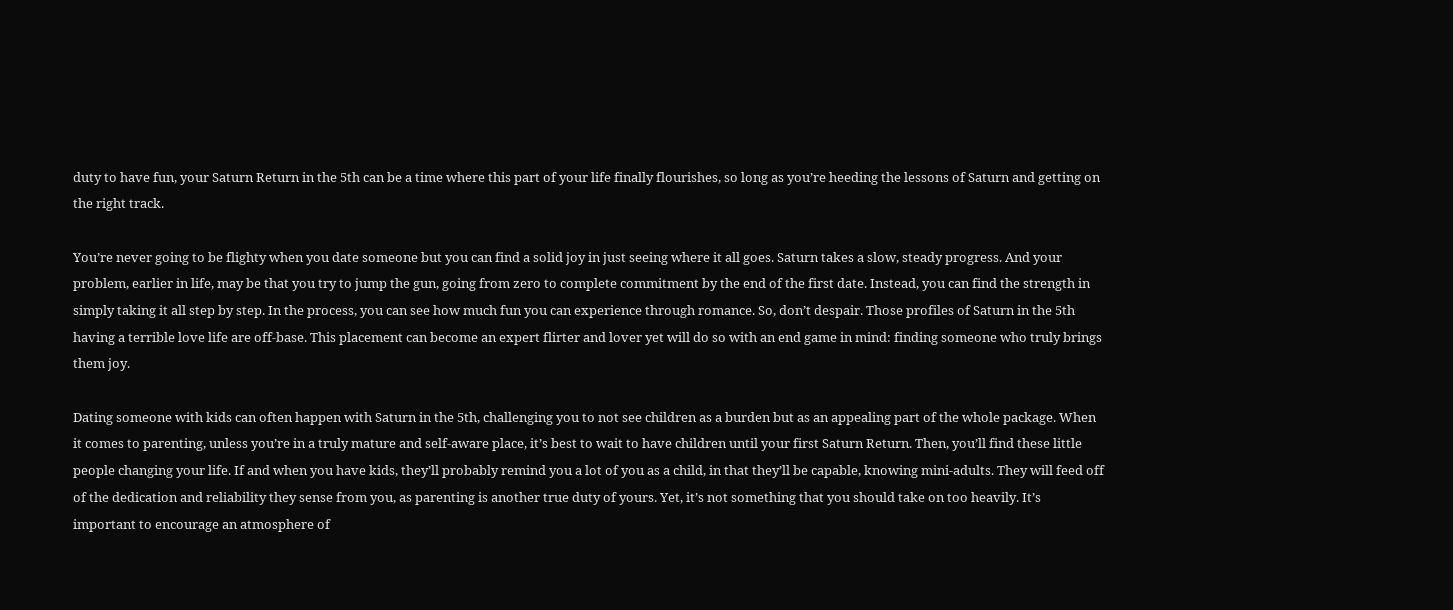duty to have fun, your Saturn Return in the 5th can be a time where this part of your life finally flourishes, so long as you’re heeding the lessons of Saturn and getting on the right track.

You’re never going to be flighty when you date someone but you can find a solid joy in just seeing where it all goes. Saturn takes a slow, steady progress. And your problem, earlier in life, may be that you try to jump the gun, going from zero to complete commitment by the end of the first date. Instead, you can find the strength in simply taking it all step by step. In the process, you can see how much fun you can experience through romance. So, don’t despair. Those profiles of Saturn in the 5th having a terrible love life are off-base. This placement can become an expert flirter and lover yet will do so with an end game in mind: finding someone who truly brings them joy.

Dating someone with kids can often happen with Saturn in the 5th, challenging you to not see children as a burden but as an appealing part of the whole package. When it comes to parenting, unless you’re in a truly mature and self-aware place, it’s best to wait to have children until your first Saturn Return. Then, you’ll find these little people changing your life. If and when you have kids, they’ll probably remind you a lot of you as a child, in that they’ll be capable, knowing mini-adults. They will feed off of the dedication and reliability they sense from you, as parenting is another true duty of yours. Yet, it’s not something that you should take on too heavily. It’s important to encourage an atmosphere of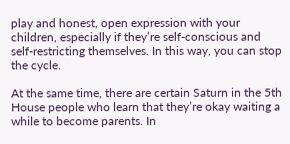play and honest, open expression with your children, especially if they’re self-conscious and self-restricting themselves. In this way, you can stop the cycle.

At the same time, there are certain Saturn in the 5th House people who learn that they’re okay waiting a while to become parents. In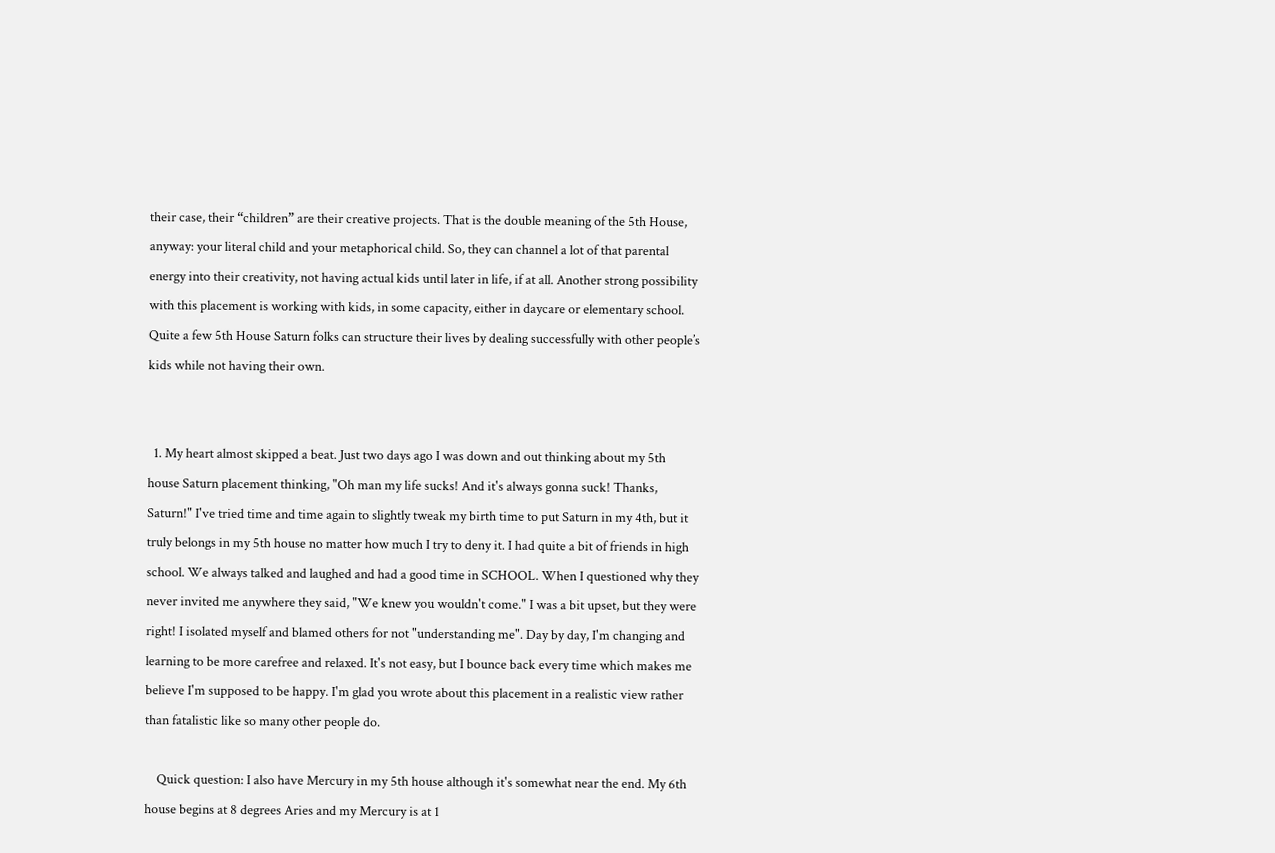their case, their “children” are their creative projects. That is the double meaning of the 5th House, anyway: your literal child and your metaphorical child. So, they can channel a lot of that parental energy into their creativity, not having actual kids until later in life, if at all. Another strong possibility with this placement is working with kids, in some capacity, either in daycare or elementary school. Quite a few 5th House Saturn folks can structure their lives by dealing successfully with other people’s kids while not having their own.


  1. My heart almost skipped a beat. Just two days ago I was down and out thinking about my 5th house Saturn placement thinking, "Oh man my life sucks! And it's always gonna suck! Thanks, Saturn!" I've tried time and time again to slightly tweak my birth time to put Saturn in my 4th, but it truly belongs in my 5th house no matter how much I try to deny it. I had quite a bit of friends in high school. We always talked and laughed and had a good time in SCHOOL. When I questioned why they never invited me anywhere they said, "We knew you wouldn't come." I was a bit upset, but they were right! I isolated myself and blamed others for not "understanding me". Day by day, I'm changing and learning to be more carefree and relaxed. It's not easy, but I bounce back every time which makes me believe I'm supposed to be happy. I'm glad you wrote about this placement in a realistic view rather than fatalistic like so many other people do.

    Quick question: I also have Mercury in my 5th house although it's somewhat near the end. My 6th house begins at 8 degrees Aries and my Mercury is at 1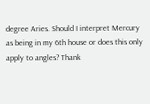degree Aries. Should I interpret Mercury as being in my 6th house or does this only apply to angles? Thank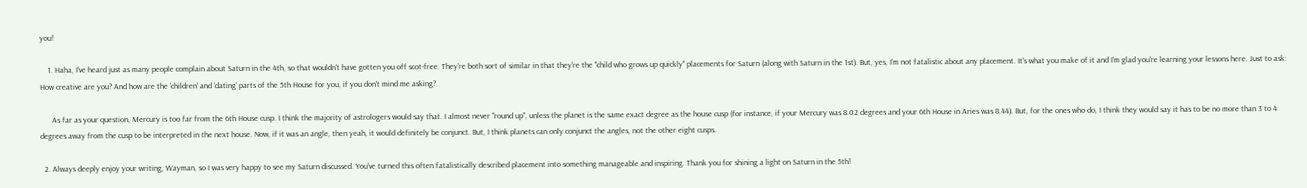you!

    1. Haha, I've heard just as many people complain about Saturn in the 4th, so that wouldn't have gotten you off scot-free. They're both sort of similar in that they're the "child who grows up quickly" placements for Saturn (along with Saturn in the 1st). But, yes, I'm not fatalistic about any placement. It's what you make of it and I'm glad you're learning your lessons here. Just to ask: How creative are you? And how are the 'children' and 'dating' parts of the 5th House for you, if you don't mind me asking?

      As far as your question, Mercury is too far from the 6th House cusp. I think the majority of astrologers would say that. I almost never "round up", unless the planet is the same exact degree as the house cusp (for instance, if your Mercury was 8.02 degrees and your 6th House in Aries was 8.44). But, for the ones who do, I think they would say it has to be no more than 3 to 4 degrees away from the cusp to be interpreted in the next house. Now, if it was an angle, then yeah, it would definitely be conjunct. But, I think planets can only conjunct the angles, not the other eight cusps.

  2. Always deeply enjoy your writing, Wayman, so I was very happy to see my Saturn discussed. You've turned this often fatalistically described placement into something manageable and inspiring. Thank you for shining a light on Saturn in the 5th!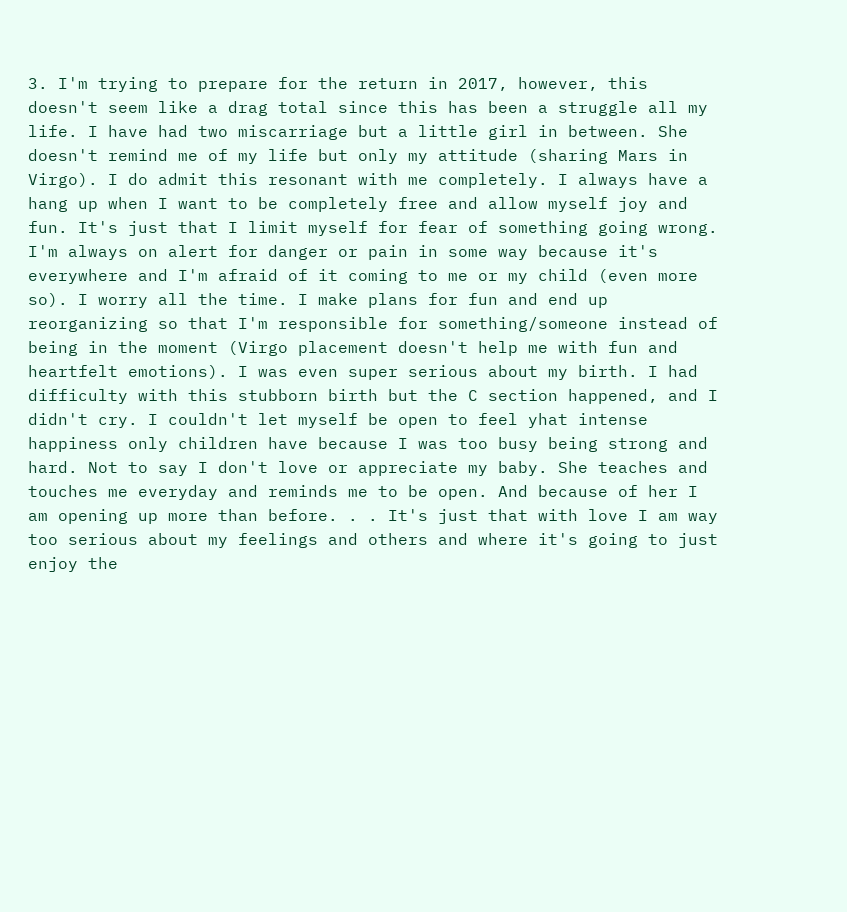3. I'm trying to prepare for the return in 2017, however, this doesn't seem like a drag total since this has been a struggle all my life. I have had two miscarriage but a little girl in between. She doesn't remind me of my life but only my attitude (sharing Mars in Virgo). I do admit this resonant with me completely. I always have a hang up when I want to be completely free and allow myself joy and fun. It's just that I limit myself for fear of something going wrong. I'm always on alert for danger or pain in some way because it's everywhere and I'm afraid of it coming to me or my child (even more so). I worry all the time. I make plans for fun and end up reorganizing so that I'm responsible for something/someone instead of being in the moment (Virgo placement doesn't help me with fun and heartfelt emotions). I was even super serious about my birth. I had difficulty with this stubborn birth but the C section happened, and I didn't cry. I couldn't let myself be open to feel yhat intense happiness only children have because I was too busy being strong and hard. Not to say I don't love or appreciate my baby. She teaches and touches me everyday and reminds me to be open. And because of her I am opening up more than before. . . It's just that with love I am way too serious about my feelings and others and where it's going to just enjoy the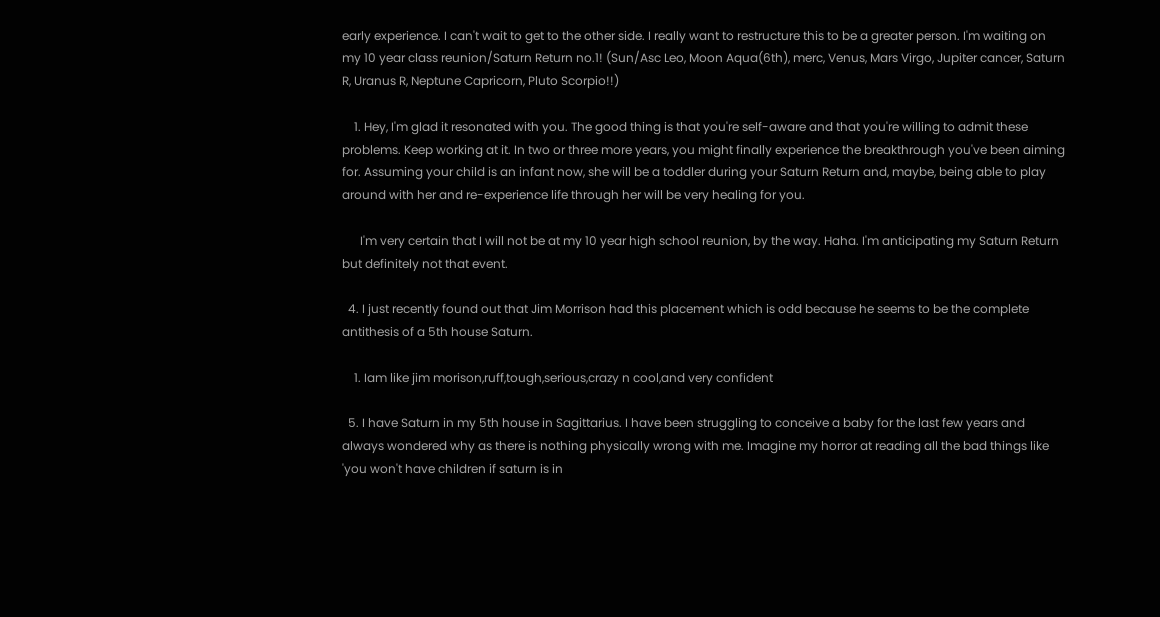early experience. I can't wait to get to the other side. I really want to restructure this to be a greater person. I'm waiting on my 10 year class reunion/Saturn Return no.1! (Sun/Asc Leo, Moon Aqua(6th), merc, Venus, Mars Virgo, Jupiter cancer, Saturn R, Uranus R, Neptune Capricorn, Pluto Scorpio!!)

    1. Hey, I'm glad it resonated with you. The good thing is that you're self-aware and that you're willing to admit these problems. Keep working at it. In two or three more years, you might finally experience the breakthrough you've been aiming for. Assuming your child is an infant now, she will be a toddler during your Saturn Return and, maybe, being able to play around with her and re-experience life through her will be very healing for you.

      I'm very certain that I will not be at my 10 year high school reunion, by the way. Haha. I'm anticipating my Saturn Return but definitely not that event.

  4. I just recently found out that Jim Morrison had this placement which is odd because he seems to be the complete antithesis of a 5th house Saturn.

    1. Iam like jim morison,ruff,tough,serious,crazy n cool,and very confident

  5. I have Saturn in my 5th house in Sagittarius. I have been struggling to conceive a baby for the last few years and always wondered why as there is nothing physically wrong with me. Imagine my horror at reading all the bad things like 'you won't have children if saturn is in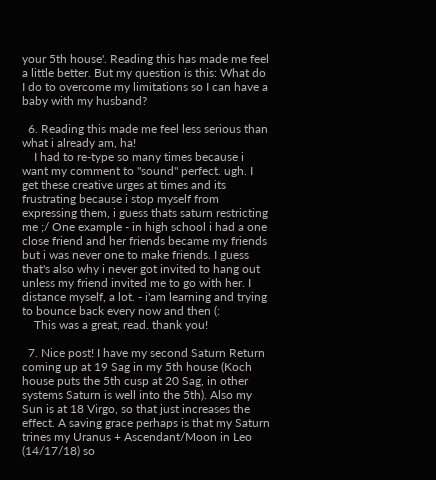your 5th house'. Reading this has made me feel a little better. But my question is this: What do I do to overcome my limitations so I can have a baby with my husband?

  6. Reading this made me feel less serious than what i already am, ha!
    I had to re-type so many times because i want my comment to "sound" perfect. ugh. I get these creative urges at times and its frustrating because i stop myself from expressing them, i guess thats saturn restricting me ;/ One example - in high school i had a one close friend and her friends became my friends but i was never one to make friends. I guess that's also why i never got invited to hang out unless my friend invited me to go with her. I distance myself, a lot. - i'am learning and trying to bounce back every now and then (:
    This was a great, read. thank you!

  7. Nice post! I have my second Saturn Return coming up at 19 Sag in my 5th house (Koch house puts the 5th cusp at 20 Sag, in other systems Saturn is well into the 5th). Also my Sun is at 18 Virgo, so that just increases the effect. A saving grace perhaps is that my Saturn trines my Uranus + Ascendant/Moon in Leo (14/17/18) so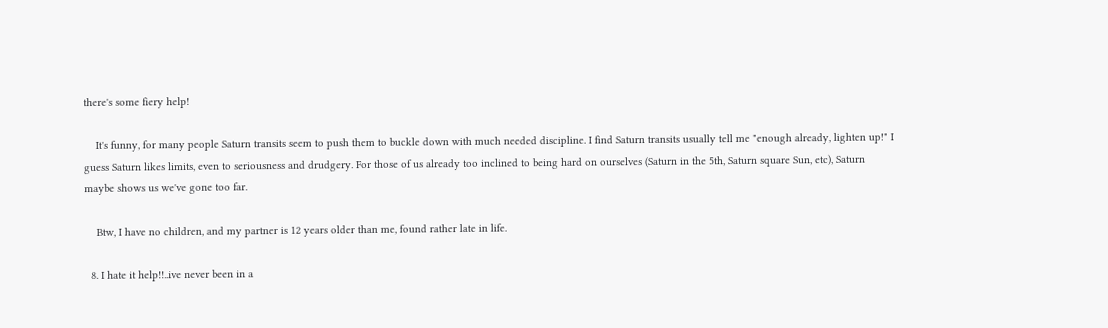there's some fiery help!

    It's funny, for many people Saturn transits seem to push them to buckle down with much needed discipline. I find Saturn transits usually tell me "enough already, lighten up!" I guess Saturn likes limits, even to seriousness and drudgery. For those of us already too inclined to being hard on ourselves (Saturn in the 5th, Saturn square Sun, etc), Saturn maybe shows us we've gone too far.

    Btw, I have no children, and my partner is 12 years older than me, found rather late in life.

  8. I hate it help!!..ive never been in a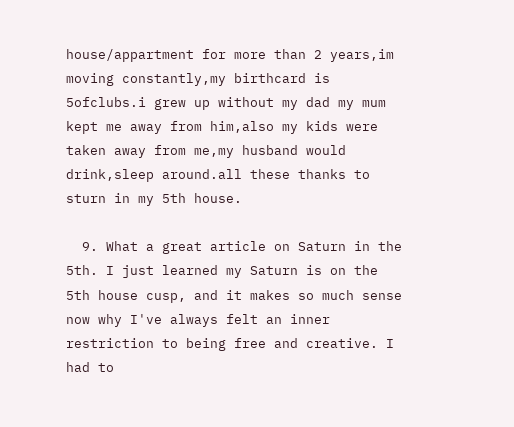house/appartment for more than 2 years,im moving constantly,my birthcard is 5ofclubs.i grew up without my dad my mum kept me away from him,also my kids were taken away from me,my husband would drink,sleep around.all these thanks to sturn in my 5th house.

  9. What a great article on Saturn in the 5th. I just learned my Saturn is on the 5th house cusp, and it makes so much sense now why I've always felt an inner restriction to being free and creative. I had to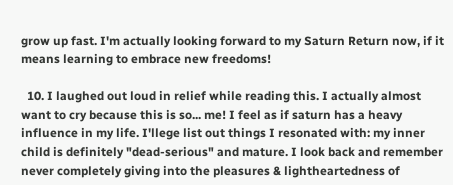grow up fast. I'm actually looking forward to my Saturn Return now, if it means learning to embrace new freedoms!

  10. I laughed out loud in relief while reading this. I actually almost want to cry because this is so... me! I feel as if saturn has a heavy influence in my life. I'llege list out things I resonated with: my inner child is definitely "dead-serious" and mature. I look back and remember never completely giving into the pleasures & lightheartedness of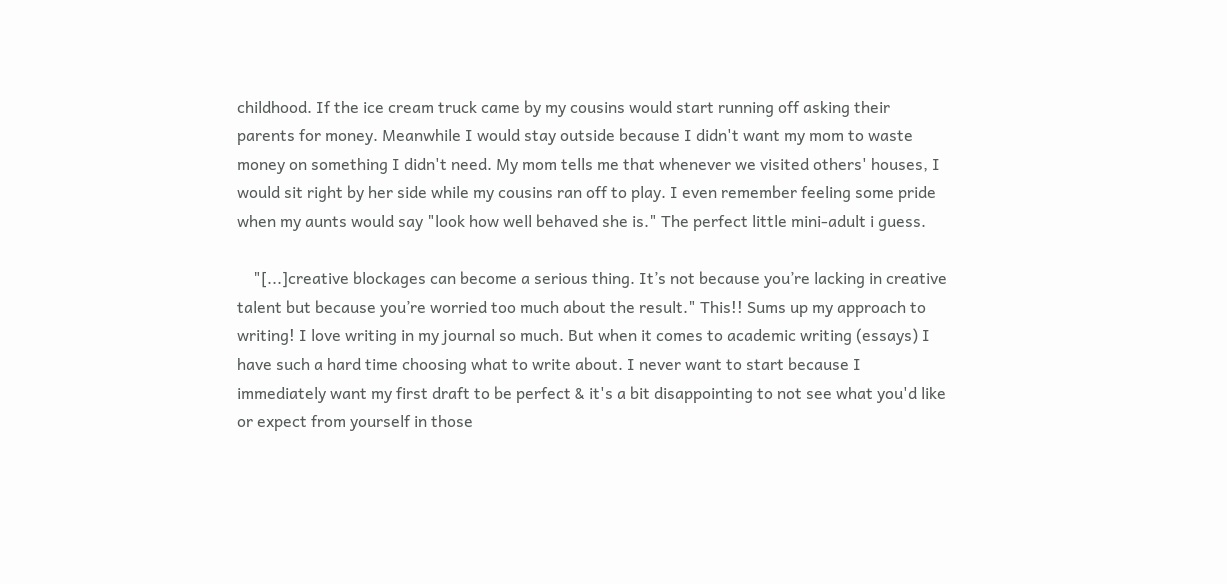childhood. If the ice cream truck came by my cousins would start running off asking their parents for money. Meanwhile I would stay outside because I didn't want my mom to waste money on something I didn't need. My mom tells me that whenever we visited others' houses, I would sit right by her side while my cousins ran off to play. I even remember feeling some pride when my aunts would say "look how well behaved she is." The perfect little mini-adult i guess.

    "[...]creative blockages can become a serious thing. It’s not because you’re lacking in creative talent but because you’re worried too much about the result." This!! Sums up my approach to writing! I love writing in my journal so much. But when it comes to academic writing (essays) I have such a hard time choosing what to write about. I never want to start because I immediately want my first draft to be perfect & it's a bit disappointing to not see what you'd like or expect from yourself in those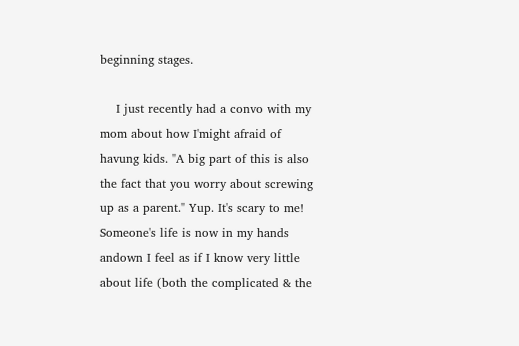beginning stages.

    I just recently had a convo with my mom about how I'might afraid of havung kids. "A big part of this is also the fact that you worry about screwing up as a parent." Yup. It's scary to me! Someone's life is now in my hands andown I feel as if I know very little about life (both the complicated & the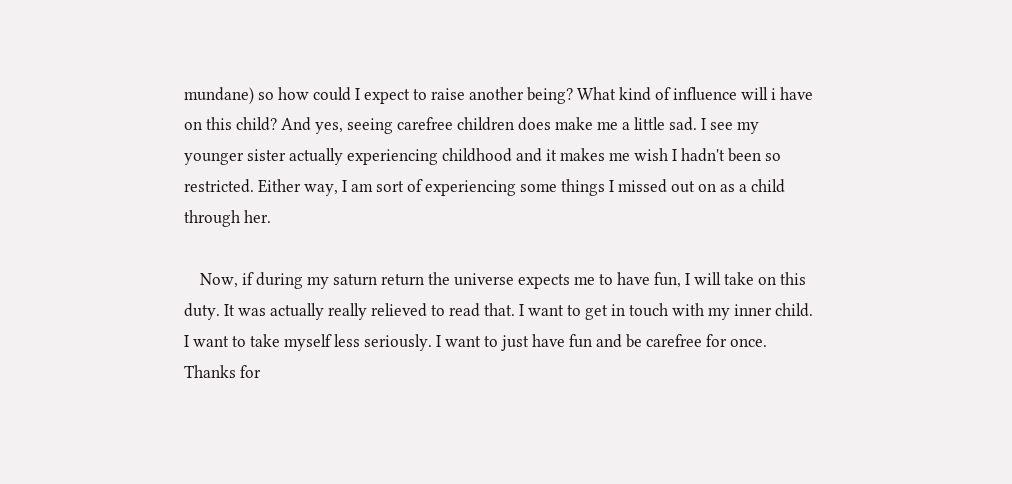mundane) so how could I expect to raise another being? What kind of influence will i have on this child? And yes, seeing carefree children does make me a little sad. I see my younger sister actually experiencing childhood and it makes me wish I hadn't been so restricted. Either way, I am sort of experiencing some things I missed out on as a child through her.

    Now, if during my saturn return the universe expects me to have fun, I will take on this duty. It was actually really relieved to read that. I want to get in touch with my inner child. I want to take myself less seriously. I want to just have fun and be carefree for once. Thanks for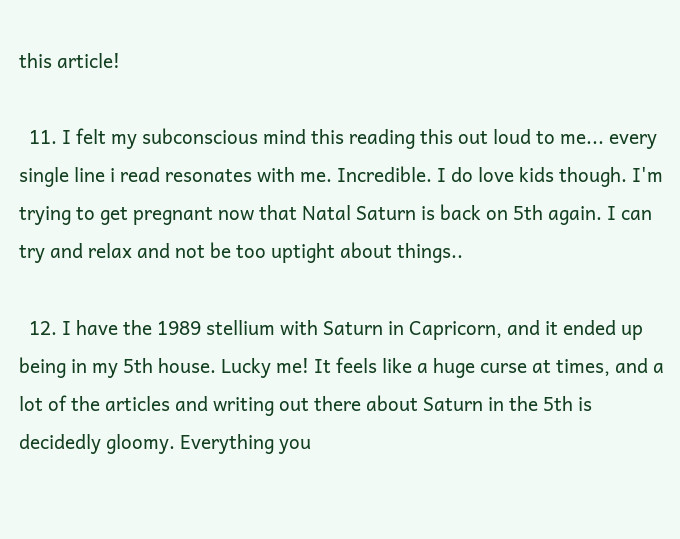this article!

  11. I felt my subconscious mind this reading this out loud to me... every single line i read resonates with me. Incredible. I do love kids though. I'm trying to get pregnant now that Natal Saturn is back on 5th again. I can try and relax and not be too uptight about things..

  12. I have the 1989 stellium with Saturn in Capricorn, and it ended up being in my 5th house. Lucky me! It feels like a huge curse at times, and a lot of the articles and writing out there about Saturn in the 5th is decidedly gloomy. Everything you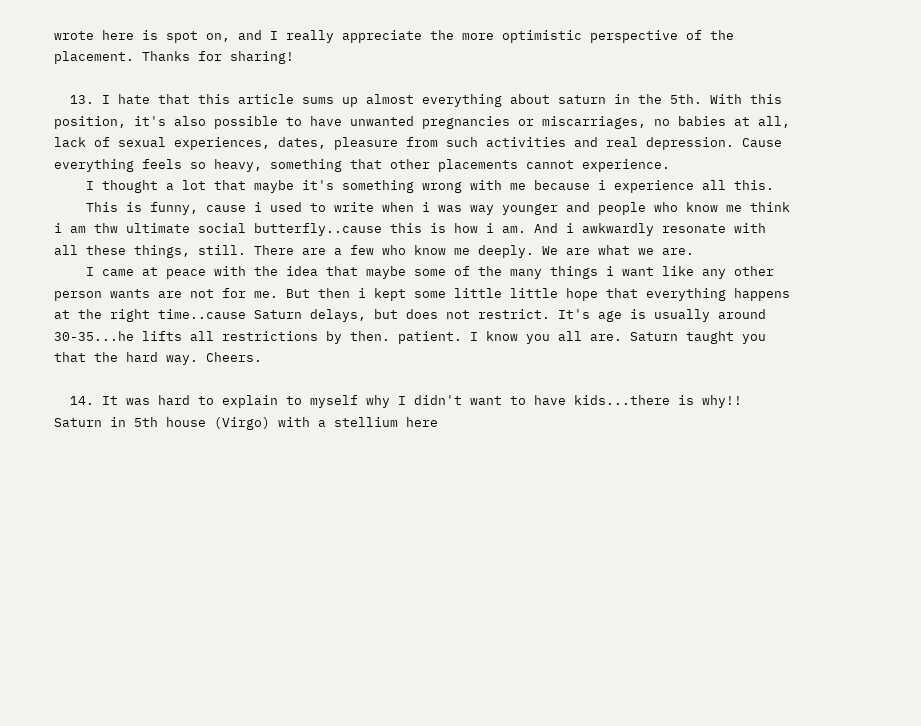wrote here is spot on, and I really appreciate the more optimistic perspective of the placement. Thanks for sharing!

  13. I hate that this article sums up almost everything about saturn in the 5th. With this position, it's also possible to have unwanted pregnancies or miscarriages, no babies at all, lack of sexual experiences, dates, pleasure from such activities and real depression. Cause everything feels so heavy, something that other placements cannot experience.
    I thought a lot that maybe it's something wrong with me because i experience all this.
    This is funny, cause i used to write when i was way younger and people who know me think i am thw ultimate social butterfly..cause this is how i am. And i awkwardly resonate with all these things, still. There are a few who know me deeply. We are what we are.
    I came at peace with the idea that maybe some of the many things i want like any other person wants are not for me. But then i kept some little little hope that everything happens at the right time..cause Saturn delays, but does not restrict. It's age is usually around 30-35...he lifts all restrictions by then. patient. I know you all are. Saturn taught you that the hard way. Cheers.

  14. It was hard to explain to myself why I didn't want to have kids...there is why!! Saturn in 5th house (Virgo) with a stellium here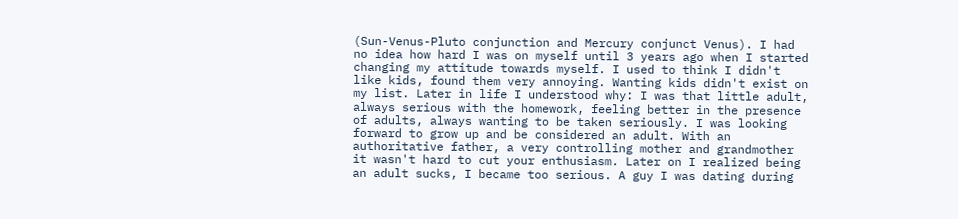(Sun-Venus-Pluto conjunction and Mercury conjunct Venus). I had no idea how hard I was on myself until 3 years ago when I started changing my attitude towards myself. I used to think I didn't like kids, found them very annoying. Wanting kids didn't exist on my list. Later in life I understood why: I was that little adult, always serious with the homework, feeling better in the presence of adults, always wanting to be taken seriously. I was looking forward to grow up and be considered an adult. With an authoritative father, a very controlling mother and grandmother it wasn't hard to cut your enthusiasm. Later on I realized being an adult sucks, I became too serious. A guy I was dating during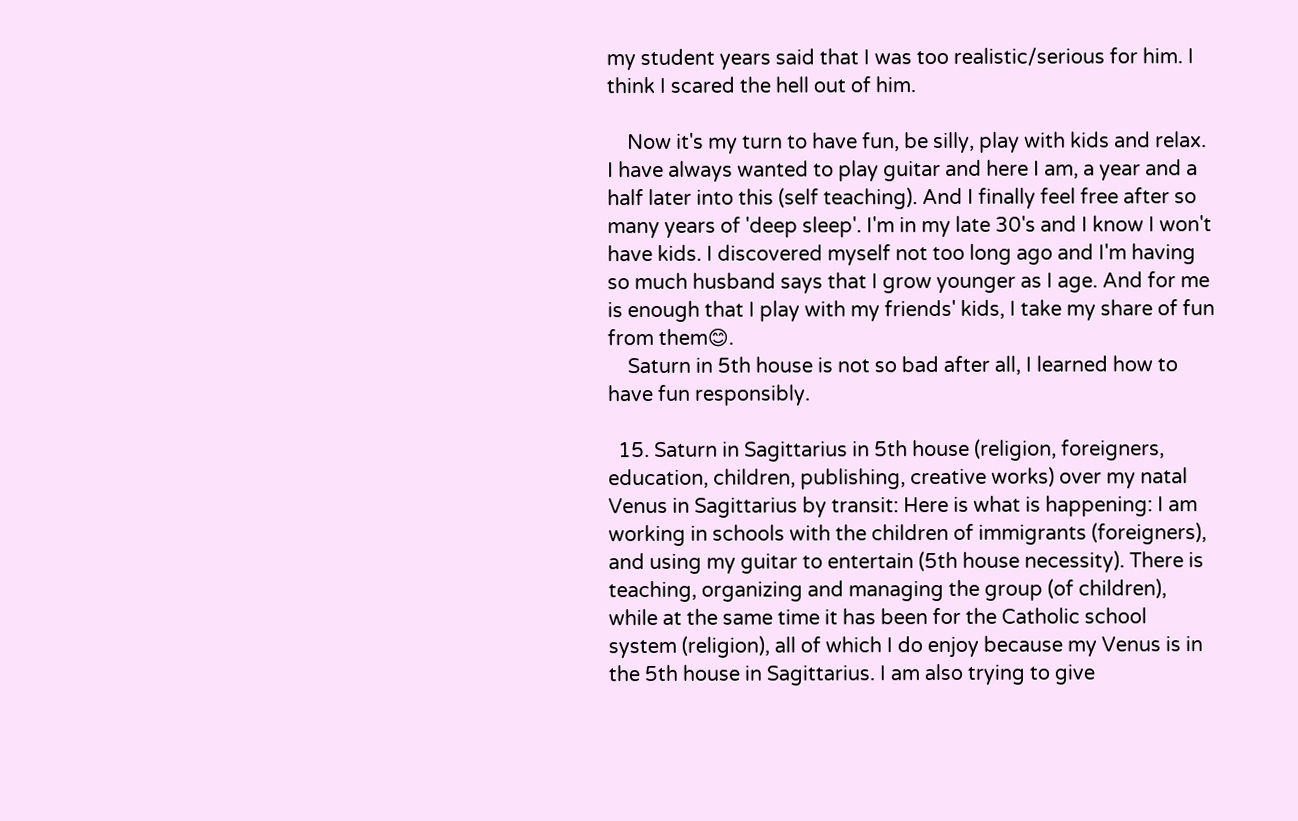my student years said that I was too realistic/serious for him. I think I scared the hell out of him.

    Now it's my turn to have fun, be silly, play with kids and relax. I have always wanted to play guitar and here I am, a year and a half later into this (self teaching). And I finally feel free after so many years of 'deep sleep'. I'm in my late 30's and I know I won't have kids. I discovered myself not too long ago and I'm having so much husband says that I grow younger as I age. And for me is enough that I play with my friends' kids, I take my share of fun from them😊.
    Saturn in 5th house is not so bad after all, I learned how to have fun responsibly.

  15. Saturn in Sagittarius in 5th house (religion, foreigners, education, children, publishing, creative works) over my natal Venus in Sagittarius by transit: Here is what is happening: I am working in schools with the children of immigrants (foreigners), and using my guitar to entertain (5th house necessity). There is teaching, organizing and managing the group (of children), while at the same time it has been for the Catholic school system (religion), all of which I do enjoy because my Venus is in the 5th house in Sagittarius. I am also trying to give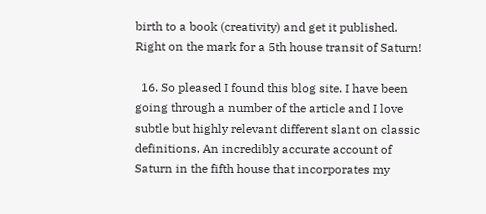birth to a book (creativity) and get it published. Right on the mark for a 5th house transit of Saturn!

  16. So pleased I found this blog site. I have been going through a number of the article and I love subtle but highly relevant different slant on classic definitions. An incredibly accurate account of Saturn in the fifth house that incorporates my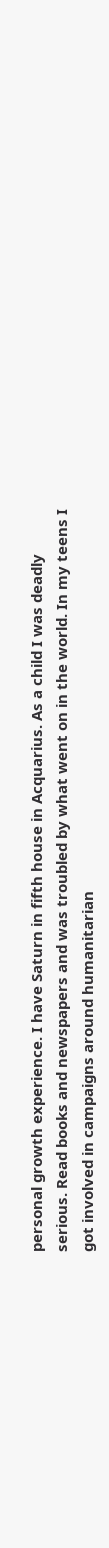personal growth experience. I have Saturn in fifth house in Acquarius. As a child I was deadly serious. Read books and newspapers and was troubled by what went on in the world. In my teens I got involved in campaigns around humanitarian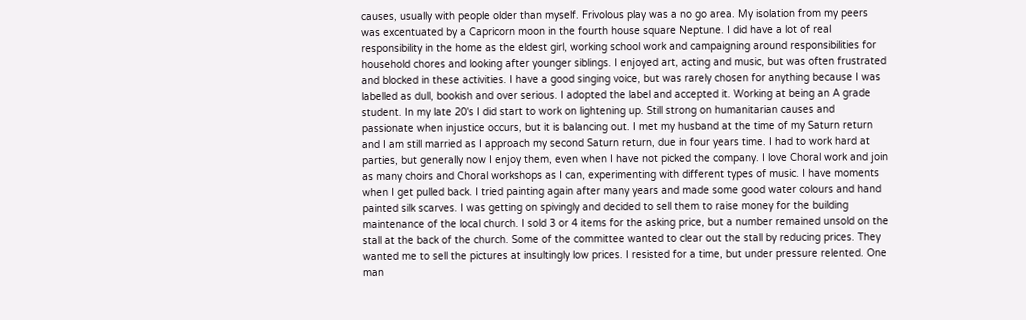causes, usually with people older than myself. Frivolous play was a no go area. My isolation from my peers was excentuated by a Capricorn moon in the fourth house square Neptune. I did have a lot of real responsibility in the home as the eldest girl, working school work and campaigning around responsibilities for household chores and looking after younger siblings. I enjoyed art, acting and music, but was often frustrated and blocked in these activities. I have a good singing voice, but was rarely chosen for anything because I was labelled as dull, bookish and over serious. I adopted the label and accepted it. Working at being an A grade student. In my late 20's I did start to work on lightening up. Still strong on humanitarian causes and passionate when injustice occurs, but it is balancing out. I met my husband at the time of my Saturn return and I am still married as I approach my second Saturn return, due in four years time. I had to work hard at parties, but generally now I enjoy them, even when I have not picked the company. I love Choral work and join as many choirs and Choral workshops as I can, experimenting with different types of music. I have moments when I get pulled back. I tried painting again after many years and made some good water colours and hand painted silk scarves. I was getting on spivingly and decided to sell them to raise money for the building maintenance of the local church. I sold 3 or 4 items for the asking price, but a number remained unsold on the stall at the back of the church. Some of the committee wanted to clear out the stall by reducing prices. They wanted me to sell the pictures at insultingly low prices. I resisted for a time, but under pressure relented. One man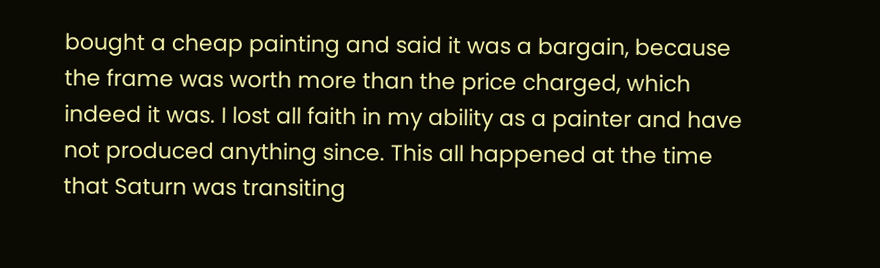bought a cheap painting and said it was a bargain, because the frame was worth more than the price charged, which indeed it was. I lost all faith in my ability as a painter and have not produced anything since. This all happened at the time that Saturn was transiting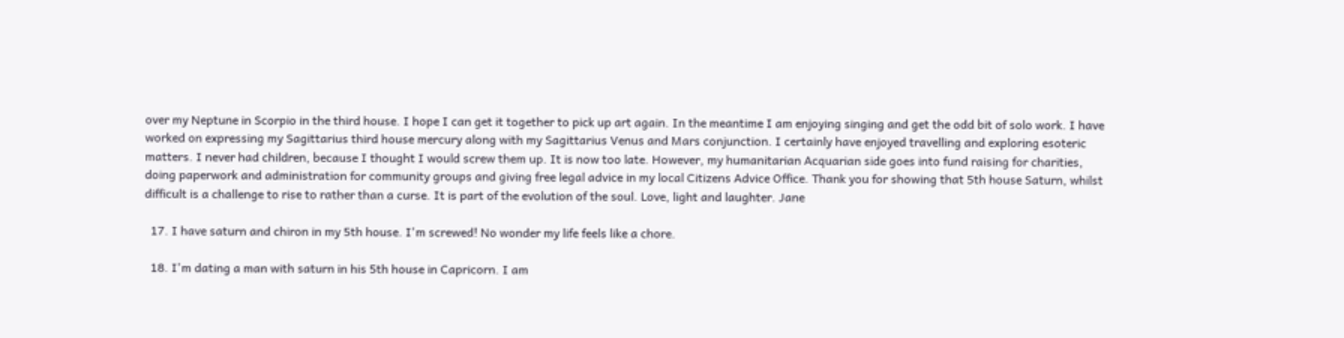over my Neptune in Scorpio in the third house. I hope I can get it together to pick up art again. In the meantime I am enjoying singing and get the odd bit of solo work. I have worked on expressing my Sagittarius third house mercury along with my Sagittarius Venus and Mars conjunction. I certainly have enjoyed travelling and exploring esoteric matters. I never had children, because I thought I would screw them up. It is now too late. However, my humanitarian Acquarian side goes into fund raising for charities, doing paperwork and administration for community groups and giving free legal advice in my local Citizens Advice Office. Thank you for showing that 5th house Saturn, whilst difficult is a challenge to rise to rather than a curse. It is part of the evolution of the soul. Love, light and laughter. Jane

  17. I have saturn and chiron in my 5th house. I'm screwed! No wonder my life feels like a chore.

  18. I'm dating a man with saturn in his 5th house in Capricorn. I am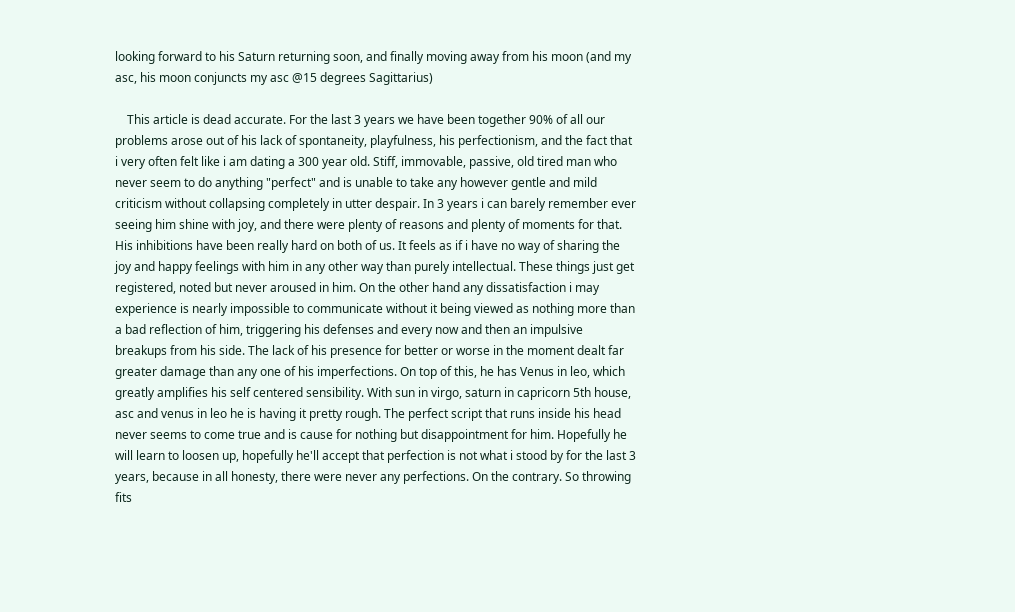looking forward to his Saturn returning soon, and finally moving away from his moon (and my asc, his moon conjuncts my asc @15 degrees Sagittarius)

    This article is dead accurate. For the last 3 years we have been together 90% of all our problems arose out of his lack of spontaneity, playfulness, his perfectionism, and the fact that i very often felt like i am dating a 300 year old. Stiff, immovable, passive, old tired man who never seem to do anything "perfect" and is unable to take any however gentle and mild criticism without collapsing completely in utter despair. In 3 years i can barely remember ever seeing him shine with joy, and there were plenty of reasons and plenty of moments for that. His inhibitions have been really hard on both of us. It feels as if i have no way of sharing the joy and happy feelings with him in any other way than purely intellectual. These things just get registered, noted but never aroused in him. On the other hand any dissatisfaction i may experience is nearly impossible to communicate without it being viewed as nothing more than a bad reflection of him, triggering his defenses and every now and then an impulsive breakups from his side. The lack of his presence for better or worse in the moment dealt far greater damage than any one of his imperfections. On top of this, he has Venus in leo, which greatly amplifies his self centered sensibility. With sun in virgo, saturn in capricorn 5th house, asc and venus in leo he is having it pretty rough. The perfect script that runs inside his head never seems to come true and is cause for nothing but disappointment for him. Hopefully he will learn to loosen up, hopefully he'll accept that perfection is not what i stood by for the last 3 years, because in all honesty, there were never any perfections. On the contrary. So throwing fits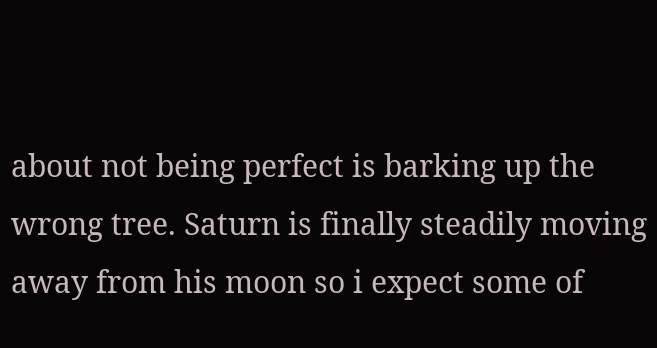about not being perfect is barking up the wrong tree. Saturn is finally steadily moving away from his moon so i expect some of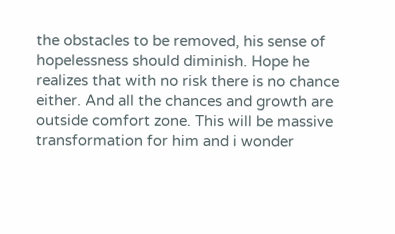the obstacles to be removed, his sense of hopelessness should diminish. Hope he realizes that with no risk there is no chance either. And all the chances and growth are outside comfort zone. This will be massive transformation for him and i wonder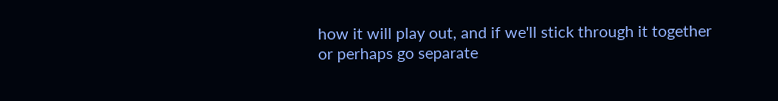how it will play out, and if we'll stick through it together or perhaps go separate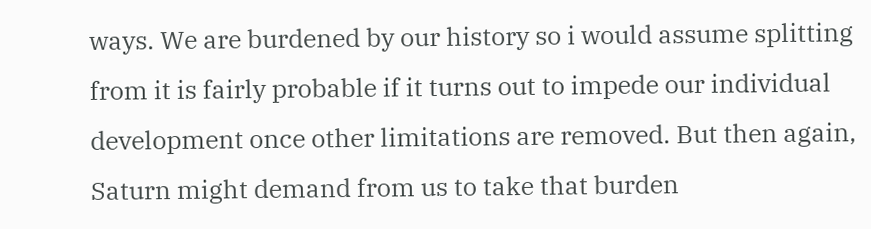ways. We are burdened by our history so i would assume splitting from it is fairly probable if it turns out to impede our individual development once other limitations are removed. But then again, Saturn might demand from us to take that burden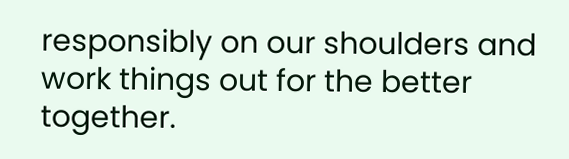responsibly on our shoulders and work things out for the better together.